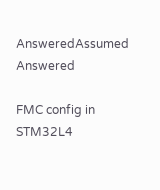AnsweredAssumed Answered

FMC config in STM32L4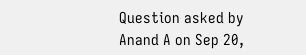Question asked by Anand A on Sep 20,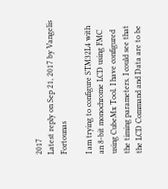2017
Latest reply on Sep 21, 2017 by Vangelis Fortounas

I am trying to configure STM32L4 with an 8-bit monochrome LCD using FMC using CubeMx Tool. I have configured the timing parameters. I could see that the LCD Command and Data are to be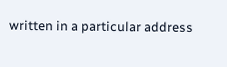written in a particular address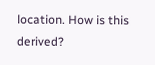location. How is this derived?